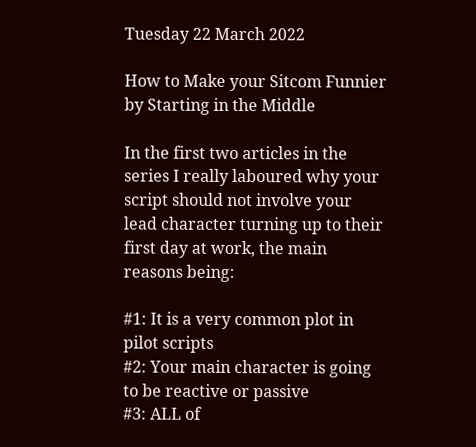Tuesday 22 March 2022

How to Make your Sitcom Funnier by Starting in the Middle

In the first two articles in the series I really laboured why your script should not involve your lead character turning up to their first day at work, the main reasons being:

#1: It is a very common plot in pilot scripts
#2: Your main character is going to be reactive or passive
#3: ALL of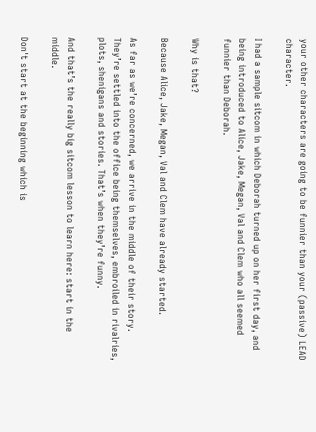your other characters are going to be funnier than your (passive) LEAD character.

I had a sample sitcom in which Deborah turned up on her first day, and being introduced to Alice, Jake, Megan, Val and Clem who all seemed funnier than Deborah.

Why is that?

Because Alice, Jake, Megan, Val and Clem have already started.

As far as we’re concerned, we arrive in the middle of their story. They’re settled into the office being themselves, embroiled in rivalries, plots, shenigans and stories. That’s when they’re funny.

And that’s the really big sitcom lesson to learn here: start in the middle.

Don't start at the beginning which is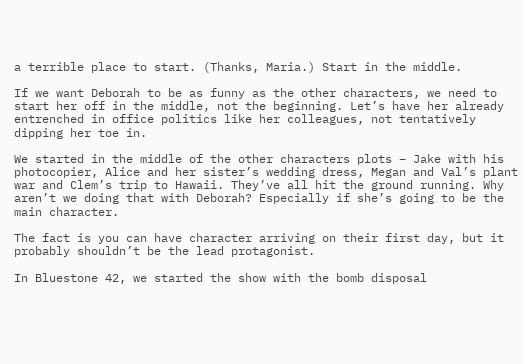a terrible place to start. (Thanks, Maria.) Start in the middle.

If we want Deborah to be as funny as the other characters, we need to start her off in the middle, not the beginning. Let’s have her already entrenched in office politics like her colleagues, not tentatively dipping her toe in.

We started in the middle of the other characters plots – Jake with his photocopier, Alice and her sister’s wedding dress, Megan and Val’s plant war and Clem’s trip to Hawaii. They’ve all hit the ground running. Why aren’t we doing that with Deborah? Especially if she’s going to be the main character.

The fact is you can have character arriving on their first day, but it probably shouldn’t be the lead protagonist.

In Bluestone 42, we started the show with the bomb disposal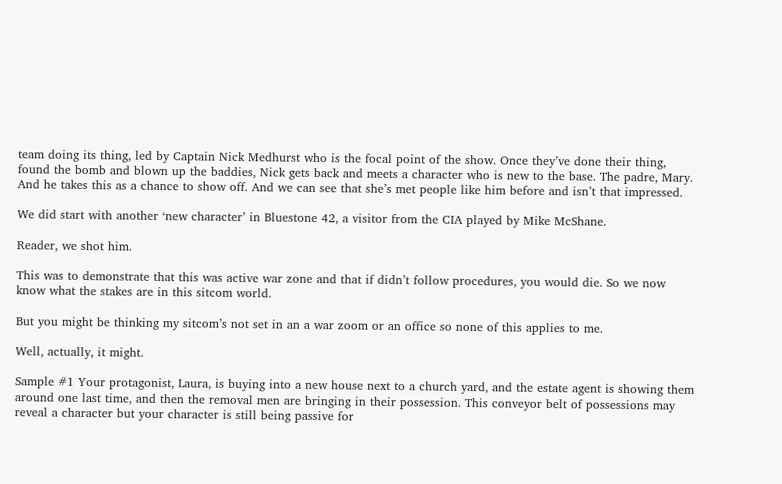team doing its thing, led by Captain Nick Medhurst who is the focal point of the show. Once they’ve done their thing, found the bomb and blown up the baddies, Nick gets back and meets a character who is new to the base. The padre, Mary. And he takes this as a chance to show off. And we can see that she’s met people like him before and isn’t that impressed.

We did start with another ‘new character’ in Bluestone 42, a visitor from the CIA played by Mike McShane.

Reader, we shot him.

This was to demonstrate that this was active war zone and that if didn’t follow procedures, you would die. So we now know what the stakes are in this sitcom world.

But you might be thinking my sitcom’s not set in an a war zoom or an office so none of this applies to me.

Well, actually, it might.

Sample #1 Your protagonist, Laura, is buying into a new house next to a church yard, and the estate agent is showing them around one last time, and then the removal men are bringing in their possession. This conveyor belt of possessions may reveal a character but your character is still being passive for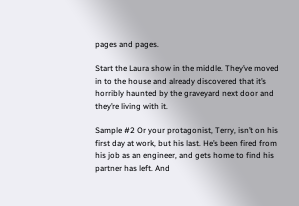pages and pages.

Start the Laura show in the middle. They’ve moved in to the house and already discovered that it’s horribly haunted by the graveyard next door and they’re living with it.

Sample #2 Or your protagonist, Terry, isn’t on his first day at work, but his last. He’s been fired from his job as an engineer, and gets home to find his partner has left. And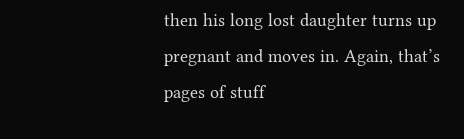then his long lost daughter turns up pregnant and moves in. Again, that’s pages of stuff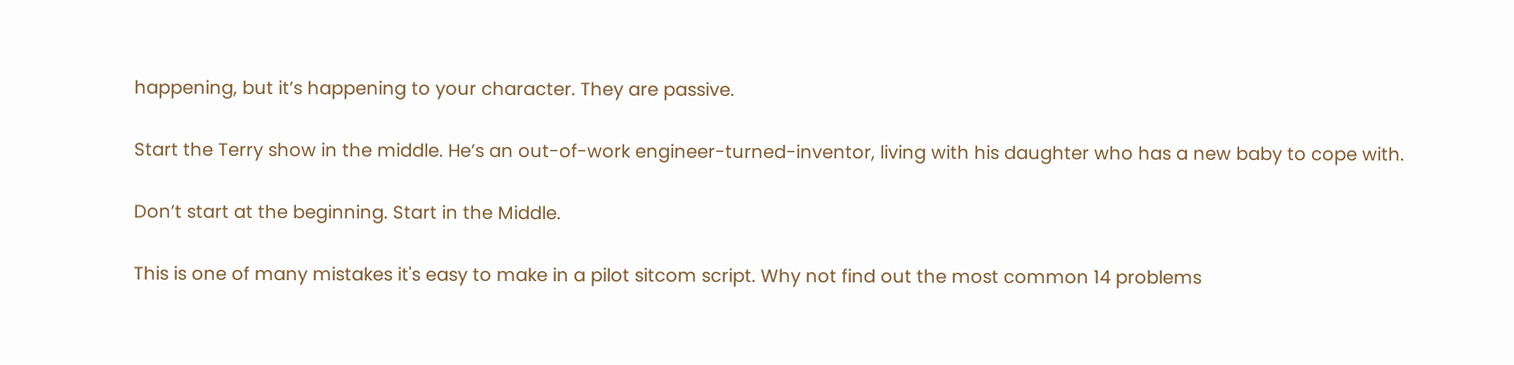happening, but it’s happening to your character. They are passive.

Start the Terry show in the middle. He’s an out-of-work engineer-turned-inventor, living with his daughter who has a new baby to cope with.

Don’t start at the beginning. Start in the Middle.

This is one of many mistakes it's easy to make in a pilot sitcom script. Why not find out the most common 14 problems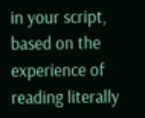in your script, based on the experience of reading literally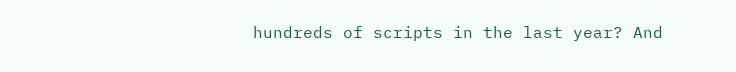hundreds of scripts in the last year? And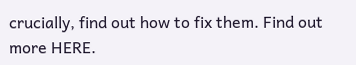crucially, find out how to fix them. Find out more HERE.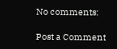No comments:

Post a Comment